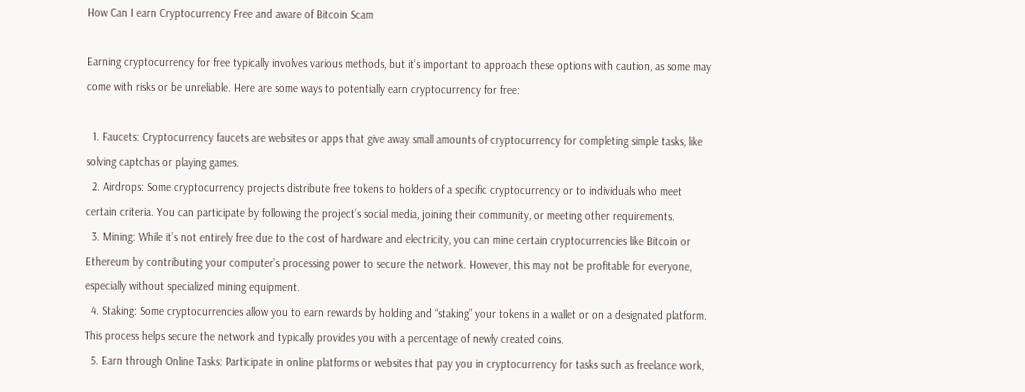How Can I earn Cryptocurrency Free and aware of Bitcoin Scam

Earning cryptocurrency for free typically involves various methods, but it’s important to approach these options with caution, as some may come with risks or be unreliable. Here are some ways to potentially earn cryptocurrency for free:

  1. Faucets: Cryptocurrency faucets are websites or apps that give away small amounts of cryptocurrency for completing simple tasks, like solving captchas or playing games.
  2. Airdrops: Some cryptocurrency projects distribute free tokens to holders of a specific cryptocurrency or to individuals who meet certain criteria. You can participate by following the project’s social media, joining their community, or meeting other requirements.
  3. Mining: While it’s not entirely free due to the cost of hardware and electricity, you can mine certain cryptocurrencies like Bitcoin or Ethereum by contributing your computer’s processing power to secure the network. However, this may not be profitable for everyone, especially without specialized mining equipment.
  4. Staking: Some cryptocurrencies allow you to earn rewards by holding and “staking” your tokens in a wallet or on a designated platform. This process helps secure the network and typically provides you with a percentage of newly created coins.
  5. Earn through Online Tasks: Participate in online platforms or websites that pay you in cryptocurrency for tasks such as freelance work,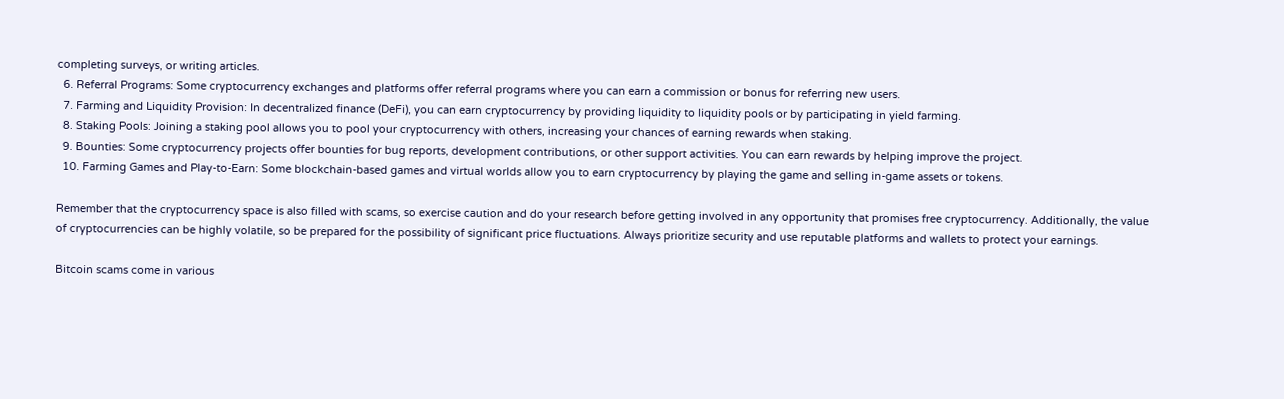completing surveys, or writing articles.
  6. Referral Programs: Some cryptocurrency exchanges and platforms offer referral programs where you can earn a commission or bonus for referring new users.
  7. Farming and Liquidity Provision: In decentralized finance (DeFi), you can earn cryptocurrency by providing liquidity to liquidity pools or by participating in yield farming.
  8. Staking Pools: Joining a staking pool allows you to pool your cryptocurrency with others, increasing your chances of earning rewards when staking.
  9. Bounties: Some cryptocurrency projects offer bounties for bug reports, development contributions, or other support activities. You can earn rewards by helping improve the project.
  10. Farming Games and Play-to-Earn: Some blockchain-based games and virtual worlds allow you to earn cryptocurrency by playing the game and selling in-game assets or tokens.

Remember that the cryptocurrency space is also filled with scams, so exercise caution and do your research before getting involved in any opportunity that promises free cryptocurrency. Additionally, the value of cryptocurrencies can be highly volatile, so be prepared for the possibility of significant price fluctuations. Always prioritize security and use reputable platforms and wallets to protect your earnings.

Bitcoin scams come in various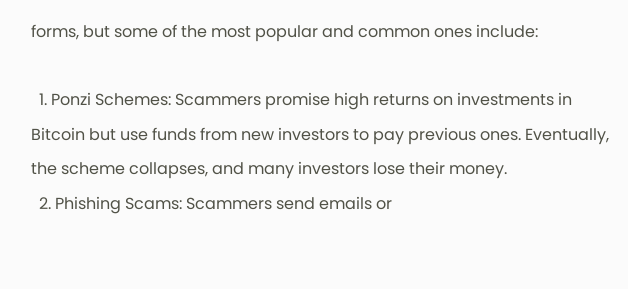forms, but some of the most popular and common ones include:

  1. Ponzi Schemes: Scammers promise high returns on investments in Bitcoin but use funds from new investors to pay previous ones. Eventually, the scheme collapses, and many investors lose their money.
  2. Phishing Scams: Scammers send emails or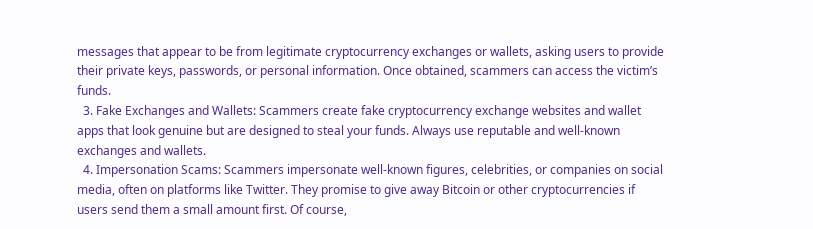messages that appear to be from legitimate cryptocurrency exchanges or wallets, asking users to provide their private keys, passwords, or personal information. Once obtained, scammers can access the victim’s funds.
  3. Fake Exchanges and Wallets: Scammers create fake cryptocurrency exchange websites and wallet apps that look genuine but are designed to steal your funds. Always use reputable and well-known exchanges and wallets.
  4. Impersonation Scams: Scammers impersonate well-known figures, celebrities, or companies on social media, often on platforms like Twitter. They promise to give away Bitcoin or other cryptocurrencies if users send them a small amount first. Of course,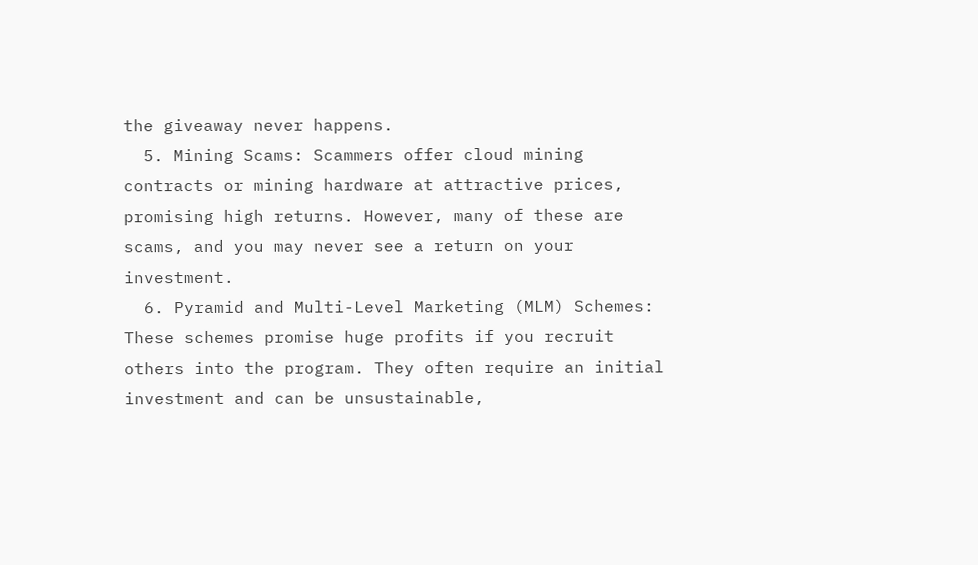the giveaway never happens.
  5. Mining Scams: Scammers offer cloud mining contracts or mining hardware at attractive prices, promising high returns. However, many of these are scams, and you may never see a return on your investment.
  6. Pyramid and Multi-Level Marketing (MLM) Schemes: These schemes promise huge profits if you recruit others into the program. They often require an initial investment and can be unsustainable,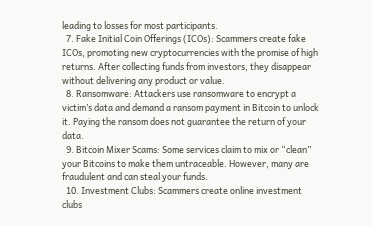leading to losses for most participants.
  7. Fake Initial Coin Offerings (ICOs): Scammers create fake ICOs, promoting new cryptocurrencies with the promise of high returns. After collecting funds from investors, they disappear without delivering any product or value.
  8. Ransomware: Attackers use ransomware to encrypt a victim’s data and demand a ransom payment in Bitcoin to unlock it. Paying the ransom does not guarantee the return of your data.
  9. Bitcoin Mixer Scams: Some services claim to mix or “clean” your Bitcoins to make them untraceable. However, many are fraudulent and can steal your funds.
  10. Investment Clubs: Scammers create online investment clubs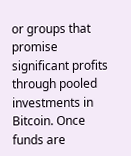or groups that promise significant profits through pooled investments in Bitcoin. Once funds are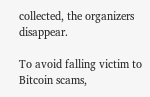collected, the organizers disappear.

To avoid falling victim to Bitcoin scams,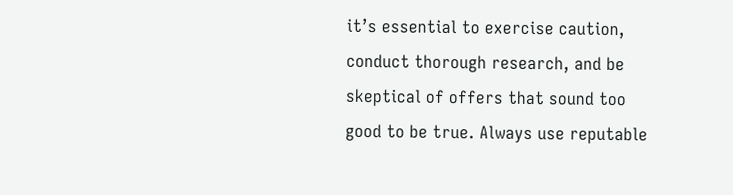it’s essential to exercise caution, conduct thorough research, and be skeptical of offers that sound too good to be true. Always use reputable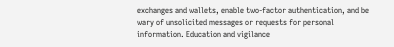exchanges and wallets, enable two-factor authentication, and be wary of unsolicited messages or requests for personal information. Education and vigilance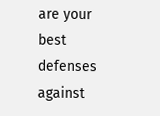are your best defenses against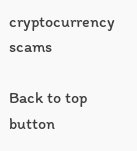cryptocurrency scams

Back to top button